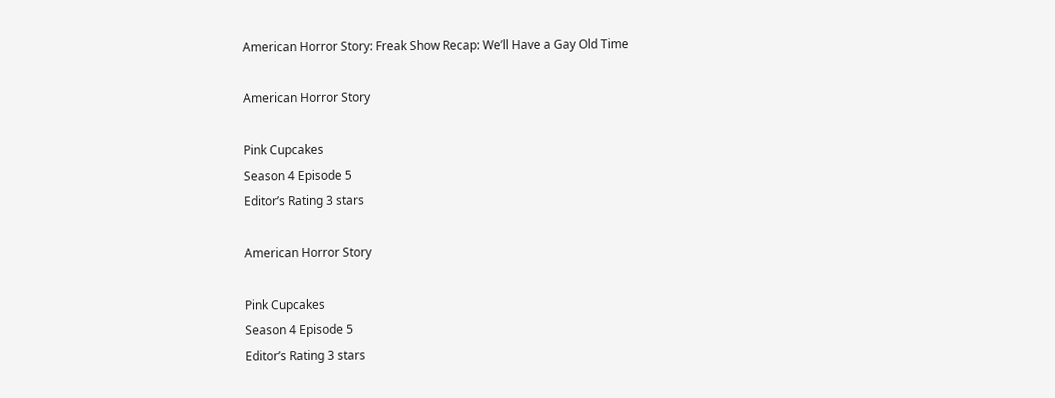American Horror Story: Freak Show Recap: We’ll Have a Gay Old Time

American Horror Story

Pink Cupcakes
Season 4 Episode 5
Editor’s Rating 3 stars

American Horror Story

Pink Cupcakes
Season 4 Episode 5
Editor’s Rating 3 stars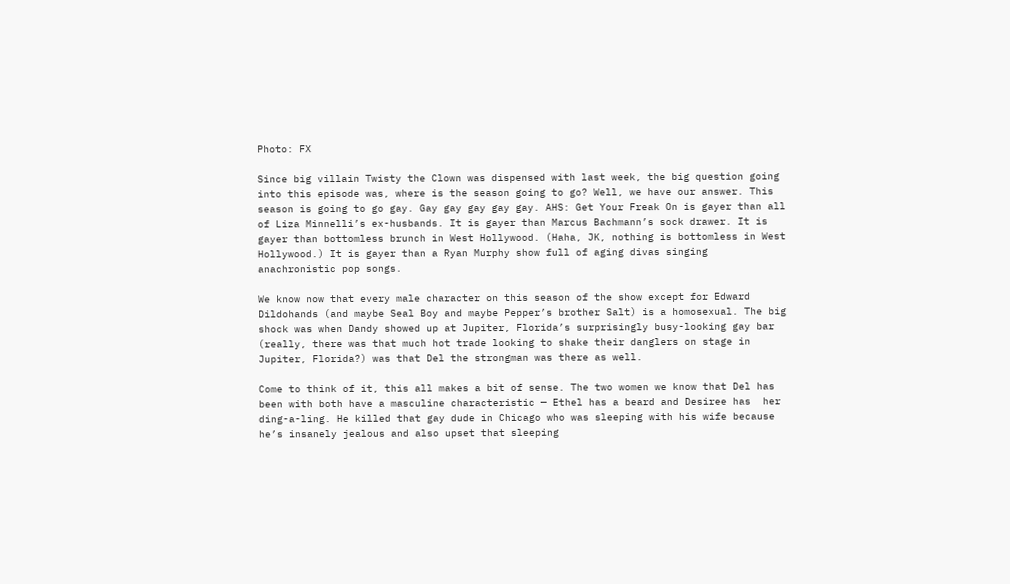Photo: FX

Since big villain Twisty the Clown was dispensed with last week, the big question going into this episode was, where is the season going to go? Well, we have our answer. This season is going to go gay. Gay gay gay gay gay. AHS: Get Your Freak On is gayer than all of Liza Minnelli’s ex-husbands. It is gayer than Marcus Bachmann’s sock drawer. It is gayer than bottomless brunch in West Hollywood. (Haha, JK, nothing is bottomless in West Hollywood.) It is gayer than a Ryan Murphy show full of aging divas singing anachronistic pop songs.

We know now that every male character on this season of the show except for Edward Dildohands (and maybe Seal Boy and maybe Pepper’s brother Salt) is a homosexual. The big shock was when Dandy showed up at Jupiter, Florida’s surprisingly busy-looking gay bar (really, there was that much hot trade looking to shake their danglers on stage in Jupiter, Florida?) was that Del the strongman was there as well.

Come to think of it, this all makes a bit of sense. The two women we know that Del has been with both have a masculine characteristic — Ethel has a beard and Desiree has  her ding-a-ling. He killed that gay dude in Chicago who was sleeping with his wife because he’s insanely jealous and also upset that sleeping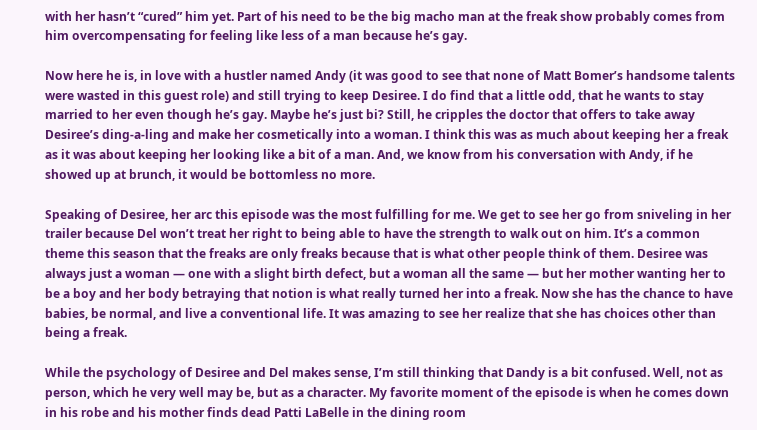with her hasn’t “cured” him yet. Part of his need to be the big macho man at the freak show probably comes from him overcompensating for feeling like less of a man because he’s gay.

Now here he is, in love with a hustler named Andy (it was good to see that none of Matt Bomer’s handsome talents were wasted in this guest role) and still trying to keep Desiree. I do find that a little odd, that he wants to stay married to her even though he’s gay. Maybe he’s just bi? Still, he cripples the doctor that offers to take away Desiree’s ding-a-ling and make her cosmetically into a woman. I think this was as much about keeping her a freak as it was about keeping her looking like a bit of a man. And, we know from his conversation with Andy, if he showed up at brunch, it would be bottomless no more.

Speaking of Desiree, her arc this episode was the most fulfilling for me. We get to see her go from sniveling in her trailer because Del won’t treat her right to being able to have the strength to walk out on him. It’s a common theme this season that the freaks are only freaks because that is what other people think of them. Desiree was always just a woman — one with a slight birth defect, but a woman all the same — but her mother wanting her to be a boy and her body betraying that notion is what really turned her into a freak. Now she has the chance to have babies, be normal, and live a conventional life. It was amazing to see her realize that she has choices other than being a freak.

While the psychology of Desiree and Del makes sense, I’m still thinking that Dandy is a bit confused. Well, not as person, which he very well may be, but as a character. My favorite moment of the episode is when he comes down in his robe and his mother finds dead Patti LaBelle in the dining room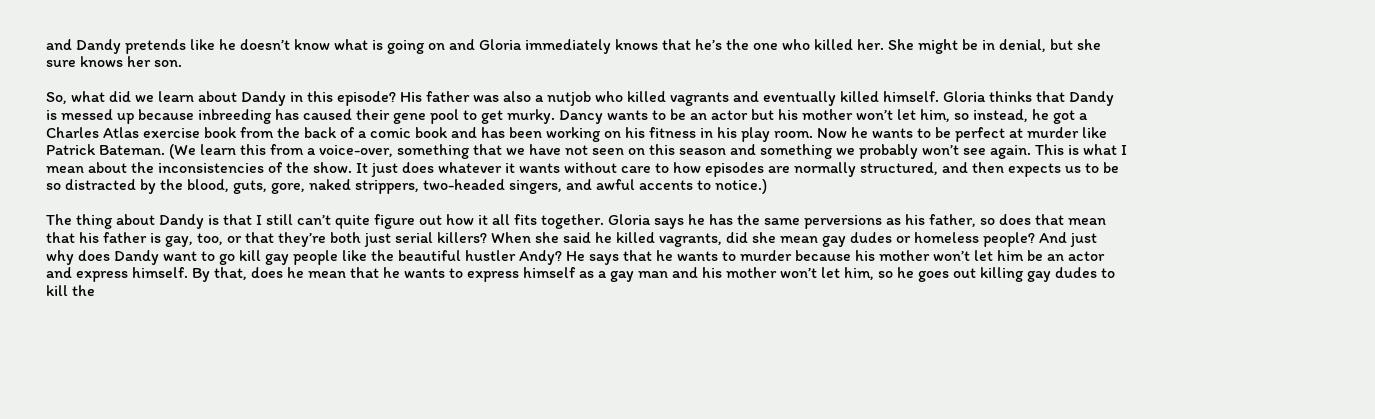and Dandy pretends like he doesn’t know what is going on and Gloria immediately knows that he’s the one who killed her. She might be in denial, but she sure knows her son.

So, what did we learn about Dandy in this episode? His father was also a nutjob who killed vagrants and eventually killed himself. Gloria thinks that Dandy is messed up because inbreeding has caused their gene pool to get murky. Dancy wants to be an actor but his mother won’t let him, so instead, he got a Charles Atlas exercise book from the back of a comic book and has been working on his fitness in his play room. Now he wants to be perfect at murder like Patrick Bateman. (We learn this from a voice-over, something that we have not seen on this season and something we probably won’t see again. This is what I mean about the inconsistencies of the show. It just does whatever it wants without care to how episodes are normally structured, and then expects us to be so distracted by the blood, guts, gore, naked strippers, two-headed singers, and awful accents to notice.)

The thing about Dandy is that I still can’t quite figure out how it all fits together. Gloria says he has the same perversions as his father, so does that mean that his father is gay, too, or that they’re both just serial killers? When she said he killed vagrants, did she mean gay dudes or homeless people? And just why does Dandy want to go kill gay people like the beautiful hustler Andy? He says that he wants to murder because his mother won’t let him be an actor and express himself. By that, does he mean that he wants to express himself as a gay man and his mother won’t let him, so he goes out killing gay dudes to kill the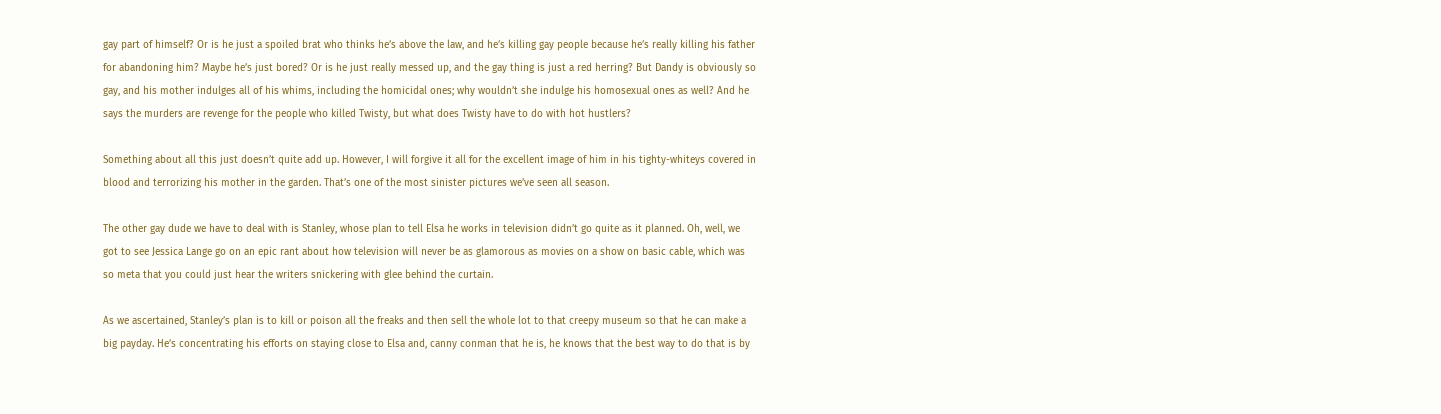gay part of himself? Or is he just a spoiled brat who thinks he’s above the law, and he’s killing gay people because he’s really killing his father for abandoning him? Maybe he’s just bored? Or is he just really messed up, and the gay thing is just a red herring? But Dandy is obviously so gay, and his mother indulges all of his whims, including the homicidal ones; why wouldn’t she indulge his homosexual ones as well? And he says the murders are revenge for the people who killed Twisty, but what does Twisty have to do with hot hustlers?

Something about all this just doesn’t quite add up. However, I will forgive it all for the excellent image of him in his tighty-whiteys covered in blood and terrorizing his mother in the garden. That’s one of the most sinister pictures we’ve seen all season.

The other gay dude we have to deal with is Stanley, whose plan to tell Elsa he works in television didn’t go quite as it planned. Oh, well, we got to see Jessica Lange go on an epic rant about how television will never be as glamorous as movies on a show on basic cable, which was so meta that you could just hear the writers snickering with glee behind the curtain.

As we ascertained, Stanley’s plan is to kill or poison all the freaks and then sell the whole lot to that creepy museum so that he can make a big payday. He’s concentrating his efforts on staying close to Elsa and, canny conman that he is, he knows that the best way to do that is by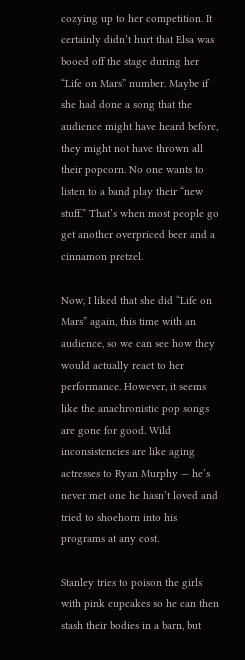cozying up to her competition. It certainly didn’t hurt that Elsa was booed off the stage during her “Life on Mars” number. Maybe if she had done a song that the audience might have heard before, they might not have thrown all their popcorn. No one wants to listen to a band play their “new stuff.” That’s when most people go get another overpriced beer and a cinnamon pretzel.

Now, I liked that she did “Life on Mars” again, this time with an audience, so we can see how they would actually react to her performance. However, it seems like the anachronistic pop songs are gone for good. Wild inconsistencies are like aging actresses to Ryan Murphy — he’s never met one he hasn’t loved and tried to shoehorn into his programs at any cost.

Stanley tries to poison the girls with pink cupcakes so he can then stash their bodies in a barn, but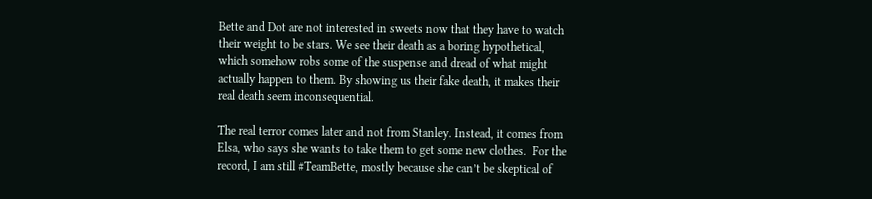Bette and Dot are not interested in sweets now that they have to watch their weight to be stars. We see their death as a boring hypothetical, which somehow robs some of the suspense and dread of what might actually happen to them. By showing us their fake death, it makes their real death seem inconsequential.

The real terror comes later and not from Stanley. Instead, it comes from Elsa, who says she wants to take them to get some new clothes.  For the record, I am still #TeamBette, mostly because she can’t be skeptical of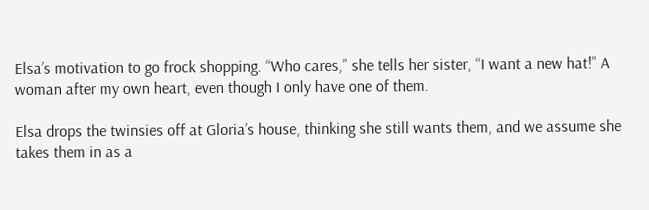Elsa’s motivation to go frock shopping. “Who cares,” she tells her sister, “I want a new hat!” A woman after my own heart, even though I only have one of them.

Elsa drops the twinsies off at Gloria’s house, thinking she still wants them, and we assume she takes them in as a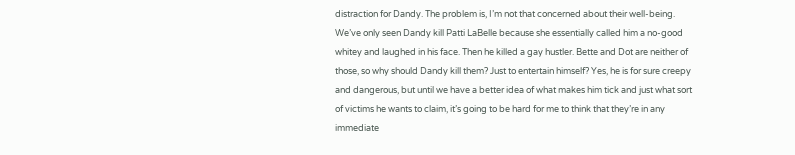distraction for Dandy. The problem is, I’m not that concerned about their well-being. We’ve only seen Dandy kill Patti LaBelle because she essentially called him a no-good whitey and laughed in his face. Then he killed a gay hustler. Bette and Dot are neither of those, so why should Dandy kill them? Just to entertain himself? Yes, he is for sure creepy and dangerous, but until we have a better idea of what makes him tick and just what sort of victims he wants to claim, it’s going to be hard for me to think that they’re in any immediate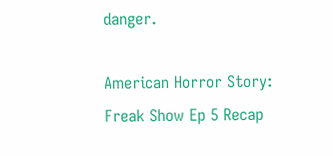danger.

American Horror Story: Freak Show Ep 5 Recap